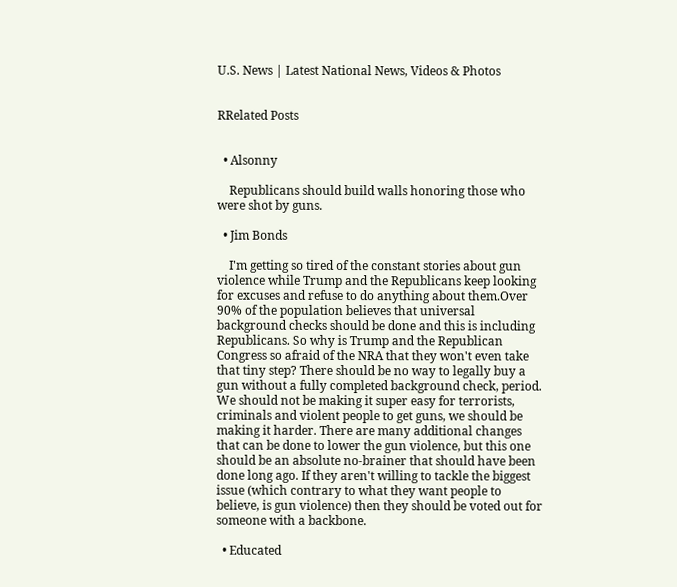U.S. News | Latest National News, Videos & Photos


RRelated Posts


  • Alsonny

    Republicans should build walls honoring those who were shot by guns.

  • Jim Bonds

    I'm getting so tired of the constant stories about gun violence while Trump and the Republicans keep looking for excuses and refuse to do anything about them.Over 90% of the population believes that universal background checks should be done and this is including Republicans. So why is Trump and the Republican Congress so afraid of the NRA that they won't even take that tiny step? There should be no way to legally buy a gun without a fully completed background check, period. We should not be making it super easy for terrorists, criminals and violent people to get guns, we should be making it harder. There are many additional changes that can be done to lower the gun violence, but this one should be an absolute no-brainer that should have been done long ago. If they aren't willing to tackle the biggest issue (which contrary to what they want people to believe, is gun violence) then they should be voted out for someone with a backbone.

  • Educated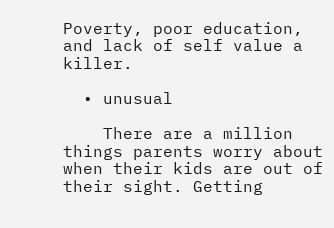Poverty, poor education, and lack of self value a killer.

  • unusual

    There are a million things parents worry about when their kids are out of their sight. Getting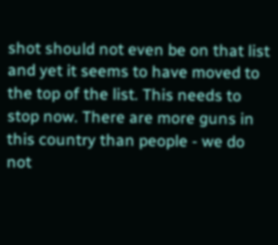shot should not even be on that list and yet it seems to have moved to the top of the list. This needs to stop now. There are more guns in this country than people - we do not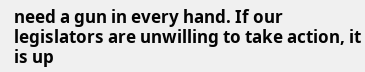need a gun in every hand. If our legislators are unwilling to take action, it is up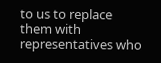to us to replace them with representatives who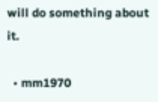will do something about it.

  • mm1970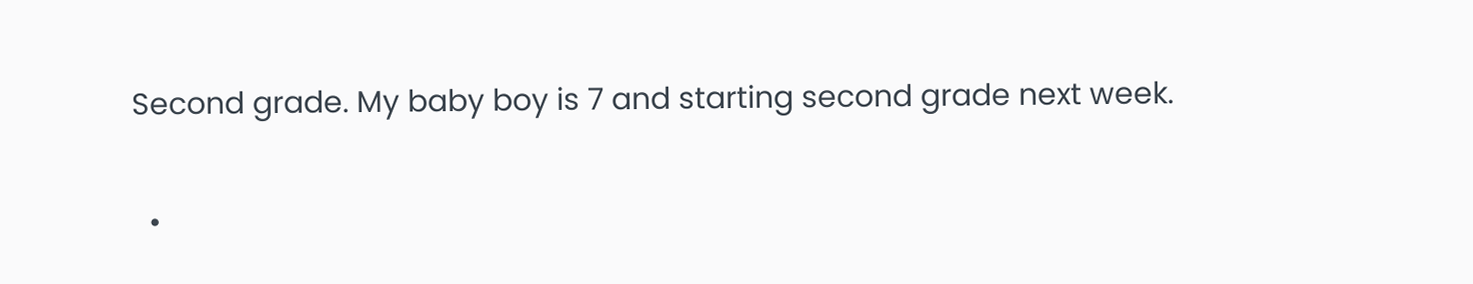Second grade. My baby boy is 7 and starting second grade next week.

  •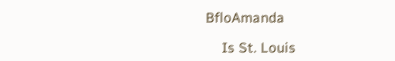BfloAmanda

    Is St. Louis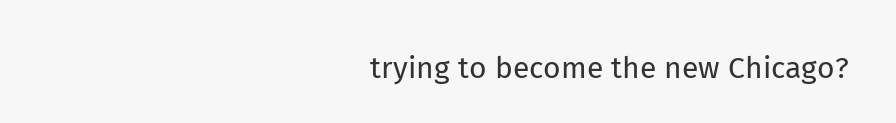trying to become the new Chicago?